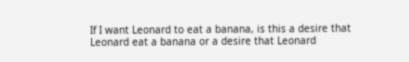If I want Leonard to eat a banana, is this a desire that Leonard eat a banana or a desire that Leonard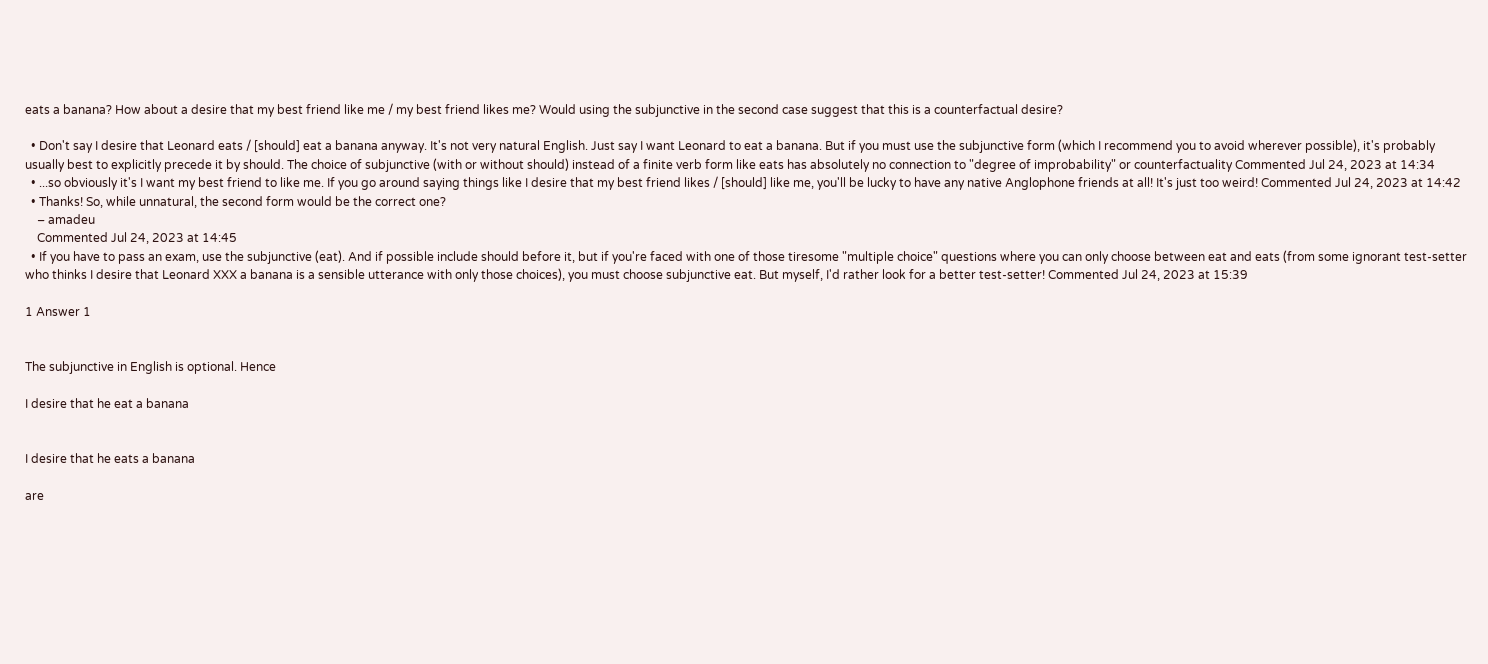eats a banana? How about a desire that my best friend like me / my best friend likes me? Would using the subjunctive in the second case suggest that this is a counterfactual desire?

  • Don't say I desire that Leonard eats / [should] eat a banana anyway. It's not very natural English. Just say I want Leonard to eat a banana. But if you must use the subjunctive form (which I recommend you to avoid wherever possible), it's probably usually best to explicitly precede it by should. The choice of subjunctive (with or without should) instead of a finite verb form like eats has absolutely no connection to "degree of improbability" or counterfactuality Commented Jul 24, 2023 at 14:34
  • ...so obviously it's I want my best friend to like me. If you go around saying things like I desire that my best friend likes / [should] like me, you'll be lucky to have any native Anglophone friends at all! It's just too weird! Commented Jul 24, 2023 at 14:42
  • Thanks! So, while unnatural, the second form would be the correct one?
    – amadeu
    Commented Jul 24, 2023 at 14:45
  • If you have to pass an exam, use the subjunctive (eat). And if possible include should before it, but if you're faced with one of those tiresome "multiple choice" questions where you can only choose between eat and eats (from some ignorant test-setter who thinks I desire that Leonard XXX a banana is a sensible utterance with only those choices), you must choose subjunctive eat. But myself, I'd rather look for a better test-setter! Commented Jul 24, 2023 at 15:39

1 Answer 1


The subjunctive in English is optional. Hence

I desire that he eat a banana


I desire that he eats a banana

are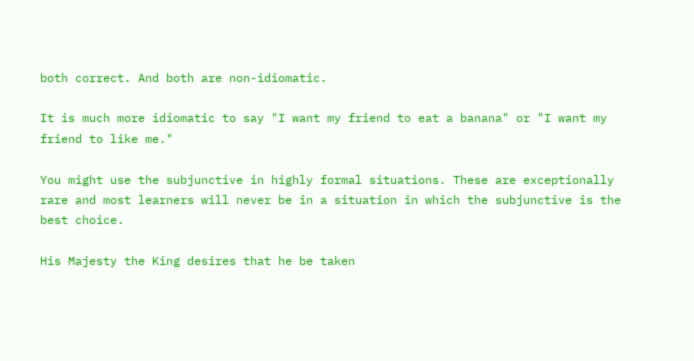both correct. And both are non-idiomatic.

It is much more idiomatic to say "I want my friend to eat a banana" or "I want my friend to like me."

You might use the subjunctive in highly formal situations. These are exceptionally rare and most learners will never be in a situation in which the subjunctive is the best choice.

His Majesty the King desires that he be taken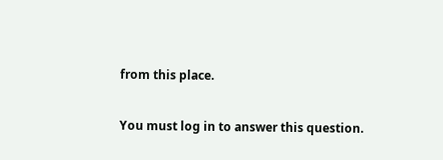from this place.

You must log in to answer this question.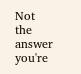Not the answer you're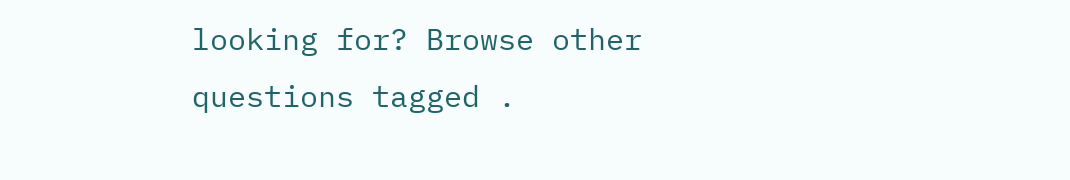looking for? Browse other questions tagged .